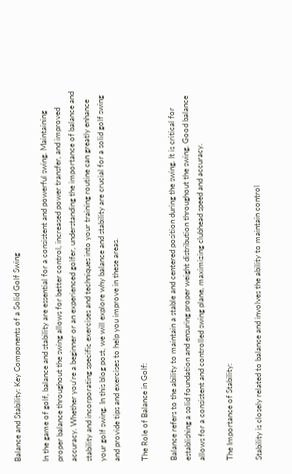Balance and Stability: Key Components of a Solid Golf Swing

In the game of golf, balance and stability are essential for a consistent and powerful swing. Maintaining proper balance throughout the swing allows for better control, increased power transfer, and improved accuracy. Whether you’re a beginner or an experienced golfer, understanding the importance of balance and stability and incorporating specific exercises and techniques into your training routine can greatly enhance your golf swing. In this blog post, we will explore why balance and stability are crucial for a solid golf swing and provide tips and exercises to help you improve in these areas.

The Role of Balance in Golf:

Balance refers to the ability to maintain a stable and centered position during the swing. It is critical for establishing a solid foundation and ensuring proper weight distribution throughout the swing. Good balance allows for a consistent and controlled swing plane, maximizing clubhead speed and accuracy.

The Importance of Stability:

Stability is closely related to balance and involves the ability to maintain control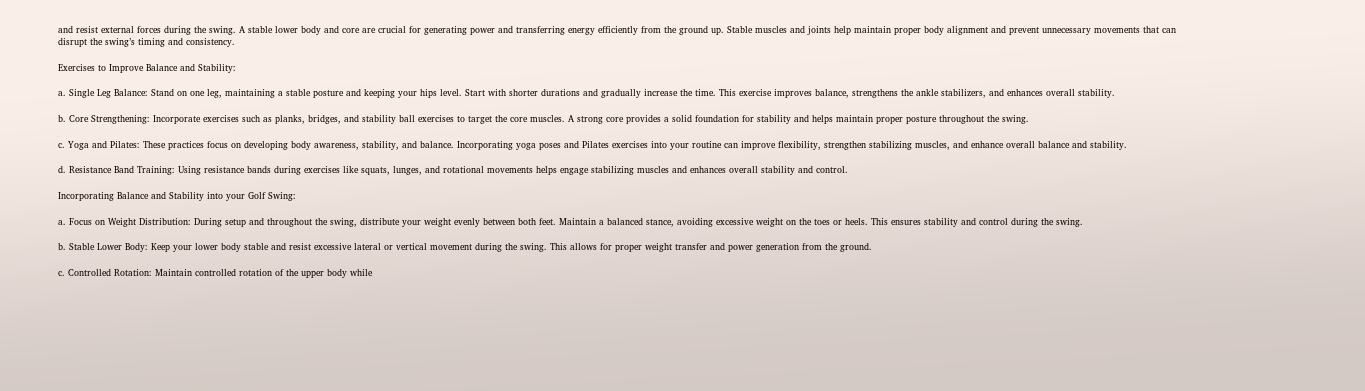and resist external forces during the swing. A stable lower body and core are crucial for generating power and transferring energy efficiently from the ground up. Stable muscles and joints help maintain proper body alignment and prevent unnecessary movements that can disrupt the swing’s timing and consistency.

Exercises to Improve Balance and Stability:

a. Single Leg Balance: Stand on one leg, maintaining a stable posture and keeping your hips level. Start with shorter durations and gradually increase the time. This exercise improves balance, strengthens the ankle stabilizers, and enhances overall stability.

b. Core Strengthening: Incorporate exercises such as planks, bridges, and stability ball exercises to target the core muscles. A strong core provides a solid foundation for stability and helps maintain proper posture throughout the swing.

c. Yoga and Pilates: These practices focus on developing body awareness, stability, and balance. Incorporating yoga poses and Pilates exercises into your routine can improve flexibility, strengthen stabilizing muscles, and enhance overall balance and stability.

d. Resistance Band Training: Using resistance bands during exercises like squats, lunges, and rotational movements helps engage stabilizing muscles and enhances overall stability and control.

Incorporating Balance and Stability into your Golf Swing:

a. Focus on Weight Distribution: During setup and throughout the swing, distribute your weight evenly between both feet. Maintain a balanced stance, avoiding excessive weight on the toes or heels. This ensures stability and control during the swing.

b. Stable Lower Body: Keep your lower body stable and resist excessive lateral or vertical movement during the swing. This allows for proper weight transfer and power generation from the ground.

c. Controlled Rotation: Maintain controlled rotation of the upper body while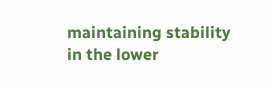maintaining stability in the lower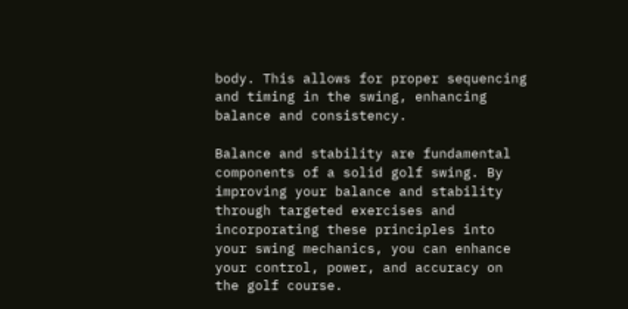body. This allows for proper sequencing and timing in the swing, enhancing balance and consistency.

Balance and stability are fundamental components of a solid golf swing. By improving your balance and stability through targeted exercises and incorporating these principles into your swing mechanics, you can enhance your control, power, and accuracy on the golf course.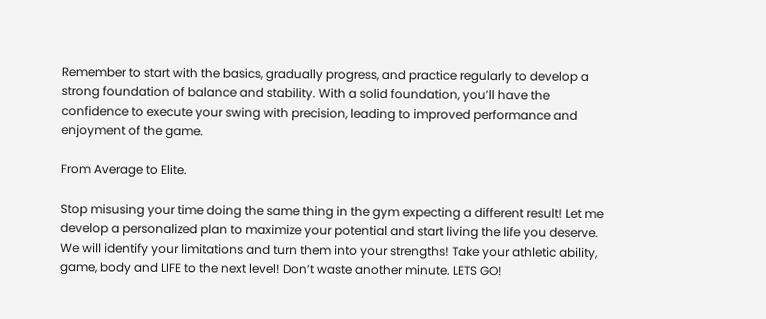Remember to start with the basics, gradually progress, and practice regularly to develop a strong foundation of balance and stability. With a solid foundation, you’ll have the confidence to execute your swing with precision, leading to improved performance and enjoyment of the game.

From Average to Elite.

Stop misusing your time doing the same thing in the gym expecting a different result! Let me develop a personalized plan to maximize your potential and start living the life you deserve. We will identify your limitations and turn them into your strengths! Take your athletic ability, game, body and LIFE to the next level! Don’t waste another minute. LETS GO!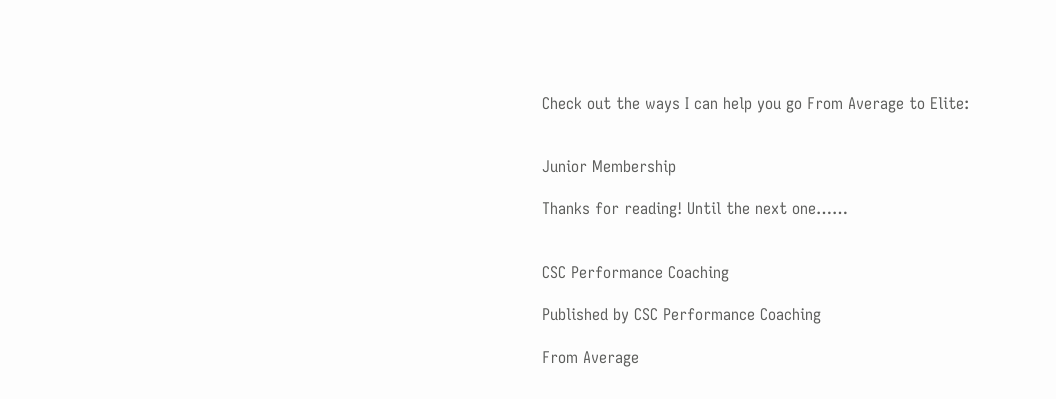Check out the ways I can help you go From Average to Elite:


Junior Membership

Thanks for reading! Until the next one……


CSC Performance Coaching

Published by CSC Performance Coaching

From Average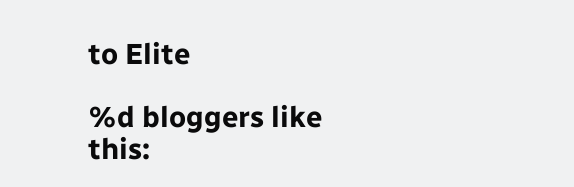to Elite

%d bloggers like this: